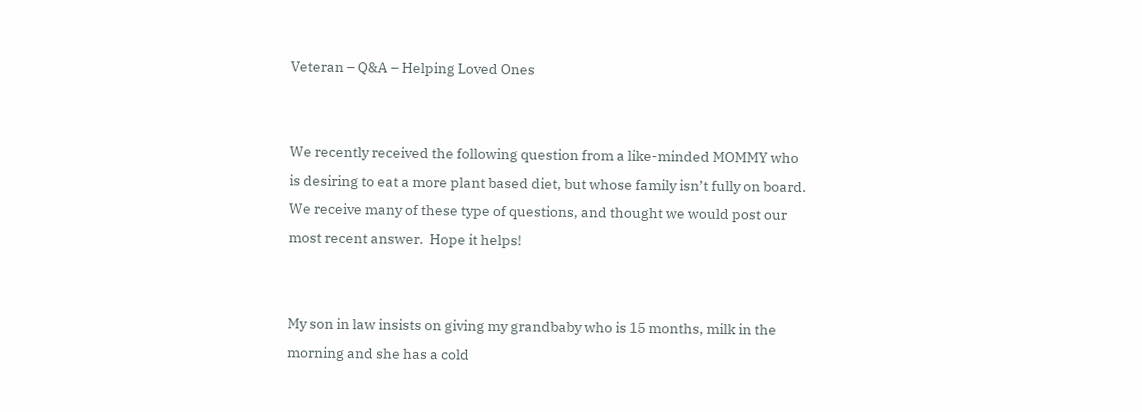Veteran – Q&A – Helping Loved Ones


We recently received the following question from a like-minded MOMMY who is desiring to eat a more plant based diet, but whose family isn’t fully on board.  We receive many of these type of questions, and thought we would post our most recent answer.  Hope it helps!


My son in law insists on giving my grandbaby who is 15 months, milk in the morning and she has a cold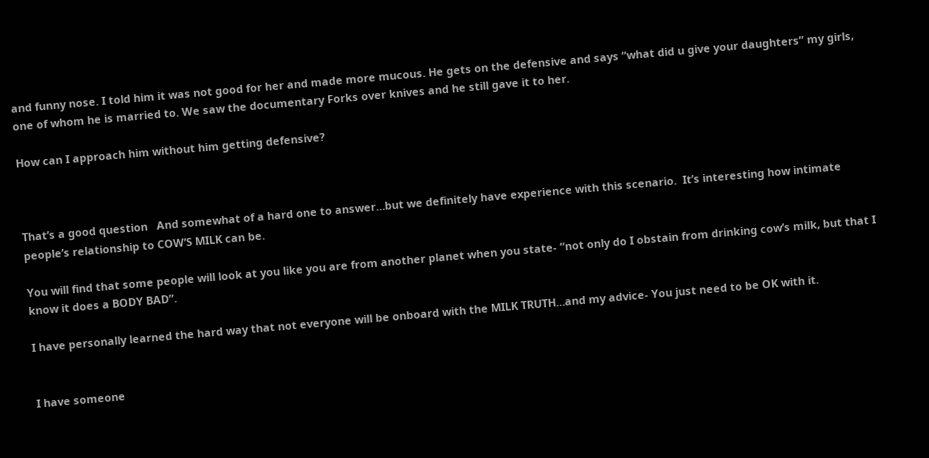and funny nose. I told him it was not good for her and made more mucous. He gets on the defensive and says “what did u give your daughters” my girls, one of whom he is married to. We saw the documentary Forks over knives and he still gave it to her.

How can I approach him without him getting defensive?



That’s a good question   And somewhat of a hard one to answer…but we definitely have experience with this scenario.  It’s interesting how intimate people’s relationship to COW’S MILK can be.

You will find that some people will look at you like you are from another planet when you state- “not only do I obstain from drinking cow’s milk, but that I know it does a BODY BAD”.

I have personally learned the hard way that not everyone will be onboard with the MILK TRUTH…and my advice- You just need to be OK with it.


I have someone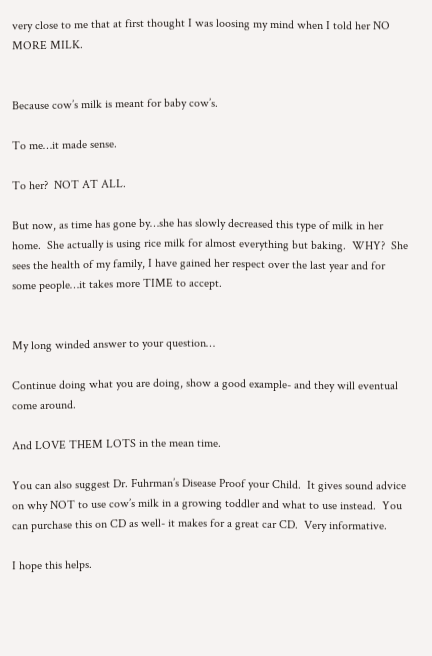very close to me that at first thought I was loosing my mind when I told her NO MORE MILK.


Because cow’s milk is meant for baby cow’s.

To me…it made sense.

To her?  NOT AT ALL.

But now, as time has gone by…she has slowly decreased this type of milk in her home.  She actually is using rice milk for almost everything but baking.  WHY?  She sees the health of my family, I have gained her respect over the last year and for some people…it takes more TIME to accept.


My long winded answer to your question…

Continue doing what you are doing, show a good example- and they will eventual come around.

And LOVE THEM LOTS in the mean time.

You can also suggest Dr. Fuhrman’s Disease Proof your Child.  It gives sound advice on why NOT to use cow’s milk in a growing toddler and what to use instead.  You can purchase this on CD as well- it makes for a great car CD.  Very informative.

I hope this helps.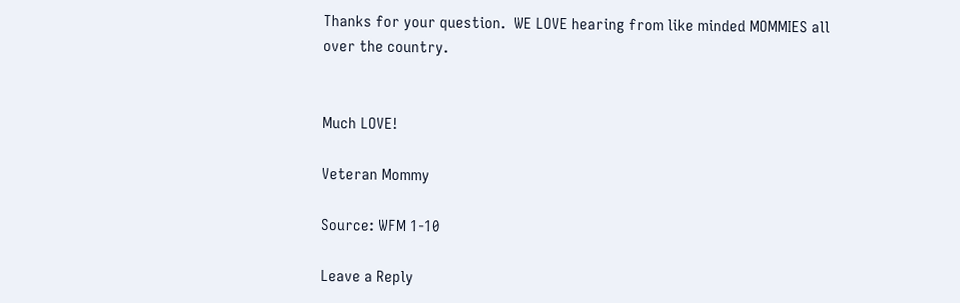Thanks for your question.  WE LOVE hearing from like minded MOMMIES all over the country.


Much LOVE!

Veteran Mommy

Source: WFM 1-10

Leave a Reply